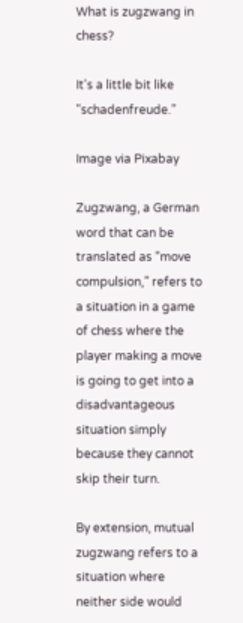What is zugzwang in chess?

It's a little bit like "schadenfreude.”

Image via Pixabay

Zugzwang, a German word that can be translated as “move compulsion,” refers to a situation in a game of chess where the player making a move is going to get into a disadvantageous situation simply because they cannot skip their turn.

By extension, mutual zugzwang refers to a situation where neither side would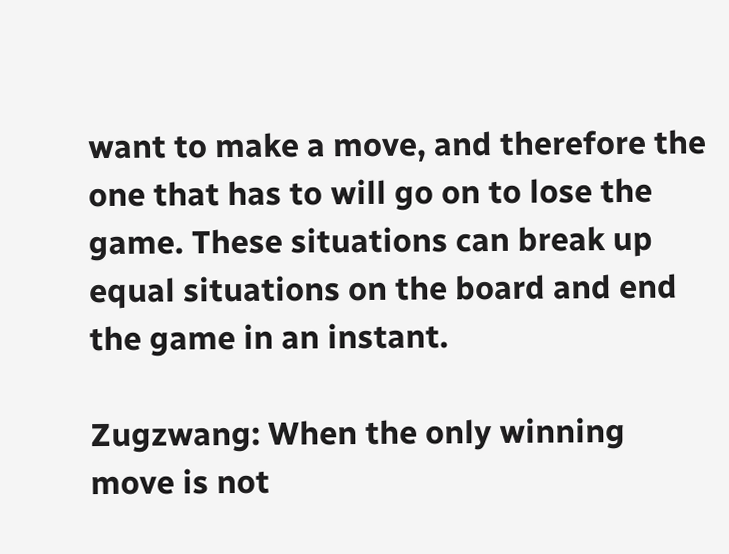want to make a move, and therefore the one that has to will go on to lose the game. These situations can break up equal situations on the board and end the game in an instant.

Zugzwang: When the only winning move is not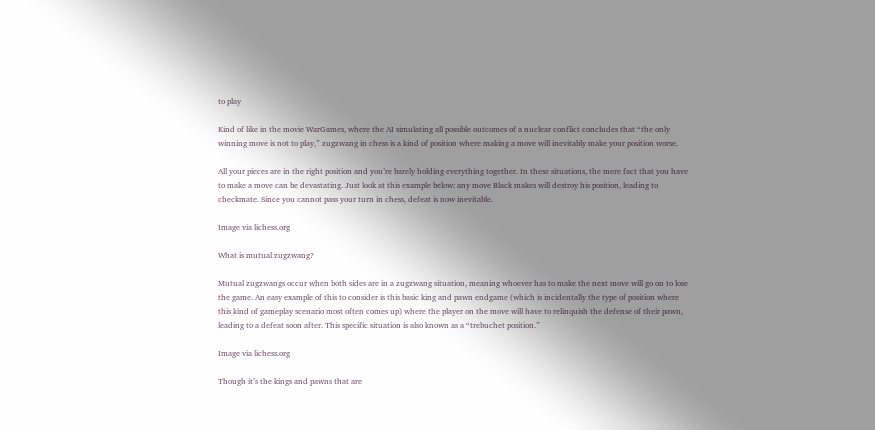to play

Kind of like in the movie WarGames, where the AI simulating all possible outcomes of a nuclear conflict concludes that “the only winning move is not to play,” zugzwang in chess is a kind of position where making a move will inevitably make your position worse.

All your pieces are in the right position and you’re barely holding everything together. In these situations, the mere fact that you have to make a move can be devastating. Just look at this example below: any move Black makes will destroy his position, leading to checkmate. Since you cannot pass your turn in chess, defeat is now inevitable.

Image via lichess.org

What is mutual zugzwang?

Mutual zugzwangs occur when both sides are in a zugzwang situation, meaning whoever has to make the next move will go on to lose the game. An easy example of this to consider is this basic king and pawn endgame (which is incidentally the type of position where this kind of gameplay scenario most often comes up) where the player on the move will have to relinquish the defense of their pawn, leading to a defeat soon after. This specific situation is also known as a “trebuchet position.”

Image via lichess.org

Though it’s the kings and pawns that are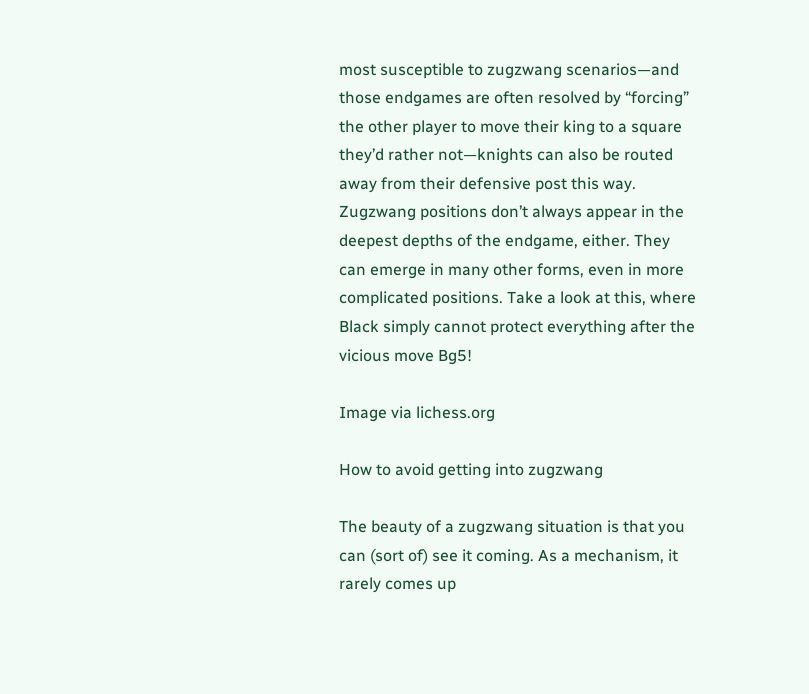most susceptible to zugzwang scenarios—and those endgames are often resolved by “forcing” the other player to move their king to a square they’d rather not—knights can also be routed away from their defensive post this way. Zugzwang positions don’t always appear in the deepest depths of the endgame, either. They can emerge in many other forms, even in more complicated positions. Take a look at this, where Black simply cannot protect everything after the vicious move Bg5!

Image via lichess.org

How to avoid getting into zugzwang

The beauty of a zugzwang situation is that you can (sort of) see it coming. As a mechanism, it rarely comes up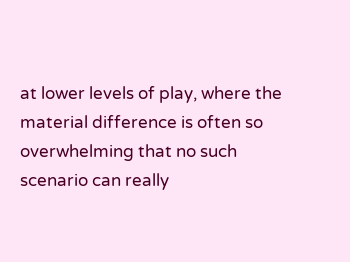at lower levels of play, where the material difference is often so overwhelming that no such scenario can really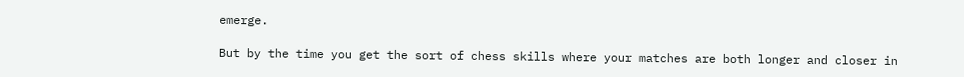emerge.

But by the time you get the sort of chess skills where your matches are both longer and closer in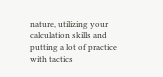nature, utilizing your calculation skills and putting a lot of practice with tactics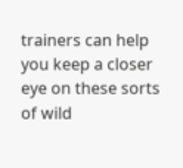trainers can help you keep a closer eye on these sorts of wild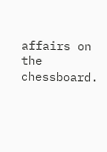affairs on the chessboard.